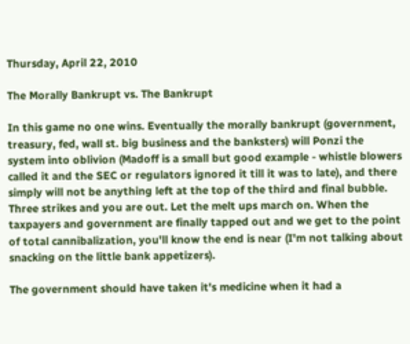Thursday, April 22, 2010

The Morally Bankrupt vs. The Bankrupt

In this game no one wins. Eventually the morally bankrupt (government, treasury, fed, wall st. big business and the banksters) will Ponzi the system into oblivion (Madoff is a small but good example - whistle blowers called it and the SEC or regulators ignored it till it was to late), and there simply will not be anything left at the top of the third and final bubble. Three strikes and you are out. Let the melt ups march on. When the taxpayers and government are finally tapped out and we get to the point of total cannibalization, you'll know the end is near (I'm not talking about snacking on the little bank appetizers).

The government should have taken it's medicine when it had a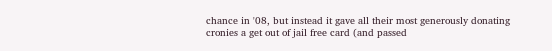chance in '08, but instead it gave all their most generously donating cronies a get out of jail free card (and passed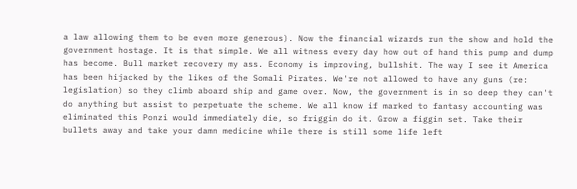a law allowing them to be even more generous). Now the financial wizards run the show and hold the government hostage. It is that simple. We all witness every day how out of hand this pump and dump has become. Bull market recovery my ass. Economy is improving, bullshit. The way I see it America has been hijacked by the likes of the Somali Pirates. We're not allowed to have any guns (re: legislation) so they climb aboard ship and game over. Now, the government is in so deep they can't do anything but assist to perpetuate the scheme. We all know if marked to fantasy accounting was eliminated this Ponzi would immediately die, so friggin do it. Grow a figgin set. Take their bullets away and take your damn medicine while there is still some life left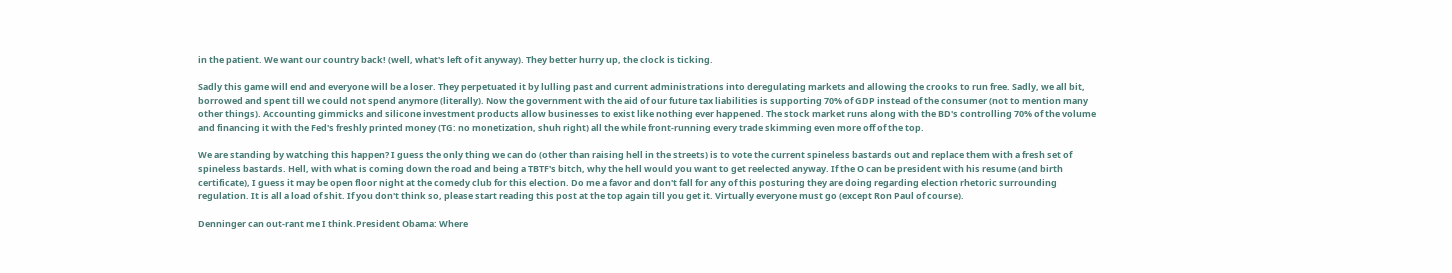in the patient. We want our country back! (well, what's left of it anyway). They better hurry up, the clock is ticking.

Sadly this game will end and everyone will be a loser. They perpetuated it by lulling past and current administrations into deregulating markets and allowing the crooks to run free. Sadly, we all bit, borrowed and spent till we could not spend anymore (literally). Now the government with the aid of our future tax liabilities is supporting 70% of GDP instead of the consumer (not to mention many other things). Accounting gimmicks and silicone investment products allow businesses to exist like nothing ever happened. The stock market runs along with the BD's controlling 70% of the volume and financing it with the Fed's freshly printed money (TG: no monetization, shuh right) all the while front-running every trade skimming even more off of the top.

We are standing by watching this happen? I guess the only thing we can do (other than raising hell in the streets) is to vote the current spineless bastards out and replace them with a fresh set of spineless bastards. Hell, with what is coming down the road and being a TBTF's bitch, why the hell would you want to get reelected anyway. If the O can be president with his resume (and birth certificate), I guess it may be open floor night at the comedy club for this election. Do me a favor and don't fall for any of this posturing they are doing regarding election rhetoric surrounding regulation. It is all a load of shit. If you don't think so, please start reading this post at the top again till you get it. Virtually everyone must go (except Ron Paul of course).

Denninger can out-rant me I think.President Obama: Where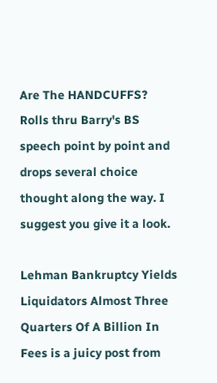Are The HANDCUFFS? Rolls thru Barry's BS speech point by point and drops several choice thought along the way. I suggest you give it a look.

Lehman Bankruptcy Yields Liquidators Almost Three Quarters Of A Billion In Fees is a juicy post from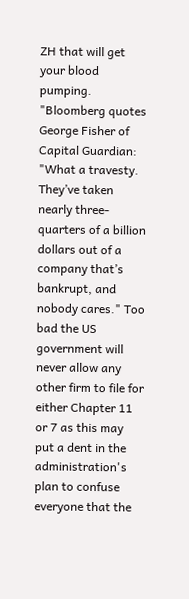ZH that will get your blood pumping. "Bloomberg quotes George Fisher of Capital Guardian: "What a travesty. They’ve taken nearly three- quarters of a billion dollars out of a company that’s bankrupt, and nobody cares." Too bad the US government will never allow any other firm to file for either Chapter 11 or 7 as this may put a dent in the administration's plan to confuse everyone that the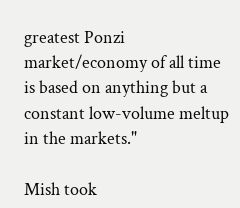greatest Ponzi market/economy of all time is based on anything but a constant low-volume meltup in the markets."

Mish took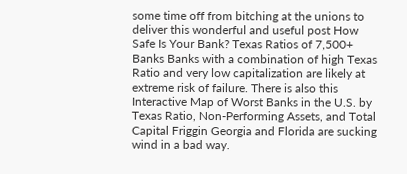some time off from bitching at the unions to deliver this wonderful and useful post How Safe Is Your Bank? Texas Ratios of 7,500+ Banks Banks with a combination of high Texas Ratio and very low capitalization are likely at extreme risk of failure. There is also this Interactive Map of Worst Banks in the U.S. by Texas Ratio, Non-Performing Assets, and Total Capital Friggin Georgia and Florida are sucking wind in a bad way.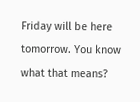Friday will be here tomorrow. You know what that means?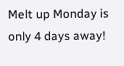Melt up Monday is only 4 days away!